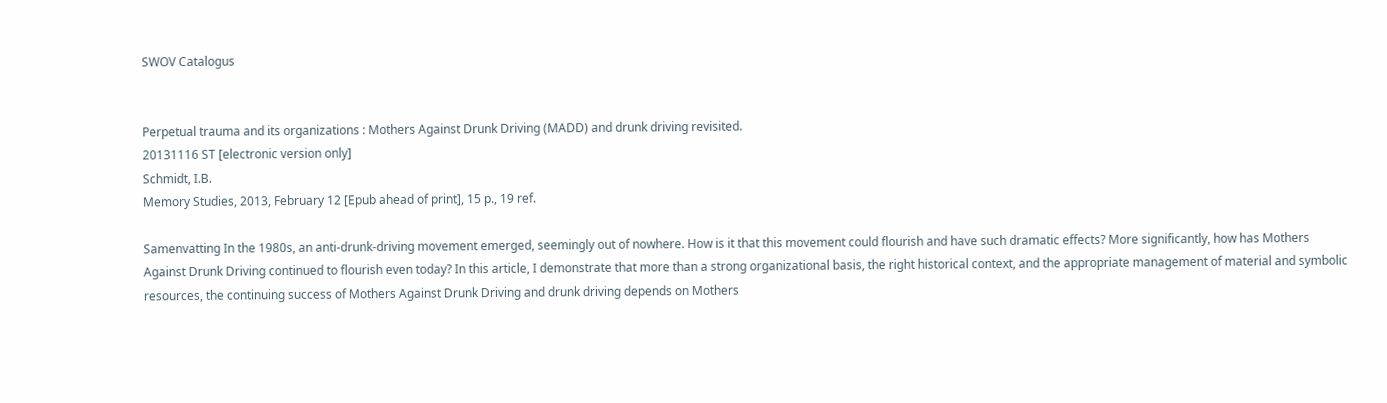SWOV Catalogus


Perpetual trauma and its organizations : Mothers Against Drunk Driving (MADD) and drunk driving revisited.
20131116 ST [electronic version only]
Schmidt, I.B.
Memory Studies, 2013, February 12 [Epub ahead of print], 15 p., 19 ref.

Samenvatting In the 1980s, an anti-drunk-driving movement emerged, seemingly out of nowhere. How is it that this movement could flourish and have such dramatic effects? More significantly, how has Mothers Against Drunk Driving continued to flourish even today? In this article, I demonstrate that more than a strong organizational basis, the right historical context, and the appropriate management of material and symbolic resources, the continuing success of Mothers Against Drunk Driving and drunk driving depends on Mothers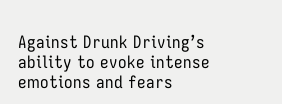Against Drunk Driving’s ability to evoke intense emotions and fears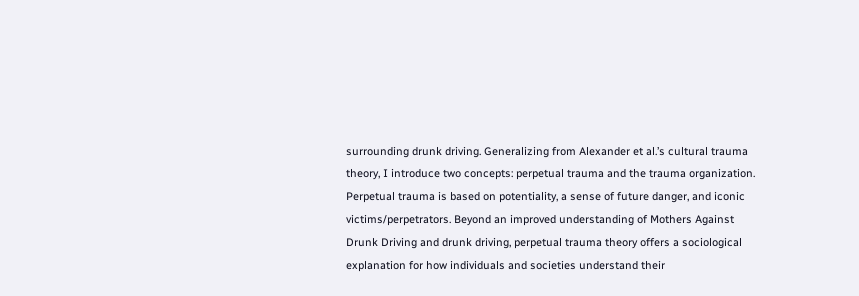surrounding drunk driving. Generalizing from Alexander et al.’s cultural trauma theory, I introduce two concepts: perpetual trauma and the trauma organization. Perpetual trauma is based on potentiality, a sense of future danger, and iconic victims/perpetrators. Beyond an improved understanding of Mothers Against Drunk Driving and drunk driving, perpetual trauma theory offers a sociological explanation for how individuals and societies understand their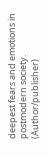deepest fears and emotions in postmodern society. (Author/publisher)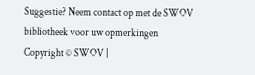Suggestie? Neem contact op met de SWOV bibliotheek voor uw opmerkingen
Copyright © SWOV |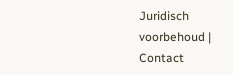Juridisch voorbehoud | Contact